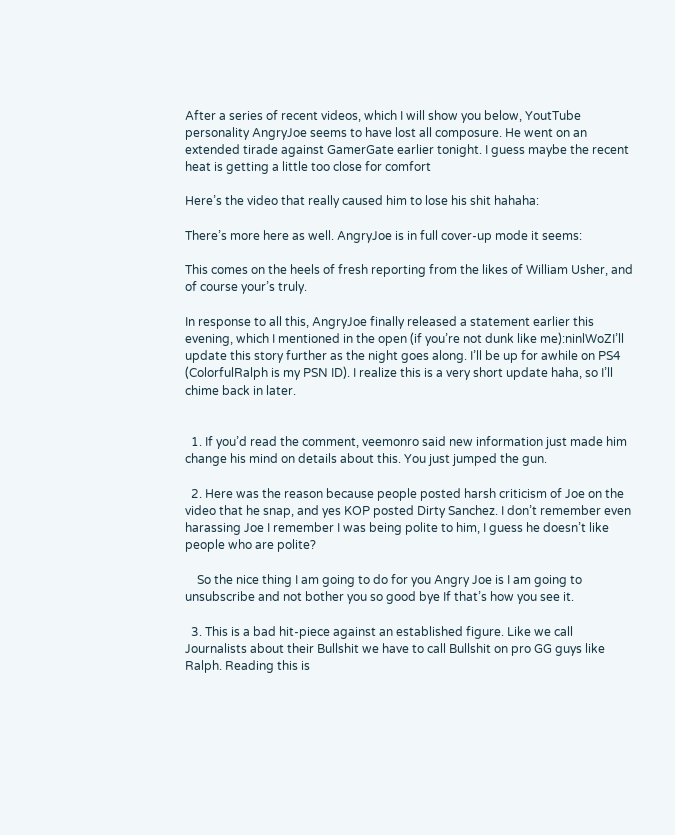After a series of recent videos, which I will show you below, YoutTube personality AngryJoe seems to have lost all composure. He went on an extended tirade against GamerGate earlier tonight. I guess maybe the recent heat is getting a little too close for comfort

Here’s the video that really caused him to lose his shit hahaha:

There’s more here as well. AngryJoe is in full cover-up mode it seems:

This comes on the heels of fresh reporting from the likes of William Usher, and of course your’s truly.

In response to all this, AngryJoe finally released a statement earlier this evening, which I mentioned in the open (if you’re not dunk like me):ninlWoZI’ll update this story further as the night goes along. I’ll be up for awhile on PS4 (ColorfulRalph is my PSN ID). I realize this is a very short update haha, so I’ll chime back in later.


  1. If you’d read the comment, veemonro said new information just made him change his mind on details about this. You just jumped the gun.

  2. Here was the reason because people posted harsh criticism of Joe on the video that he snap, and yes KOP posted Dirty Sanchez. I don’t remember even harassing Joe I remember I was being polite to him, I guess he doesn’t like people who are polite?

    So the nice thing I am going to do for you Angry Joe is I am going to unsubscribe and not bother you so good bye If that’s how you see it.

  3. This is a bad hit-piece against an established figure. Like we call Journalists about their Bullshit we have to call Bullshit on pro GG guys like Ralph. Reading this is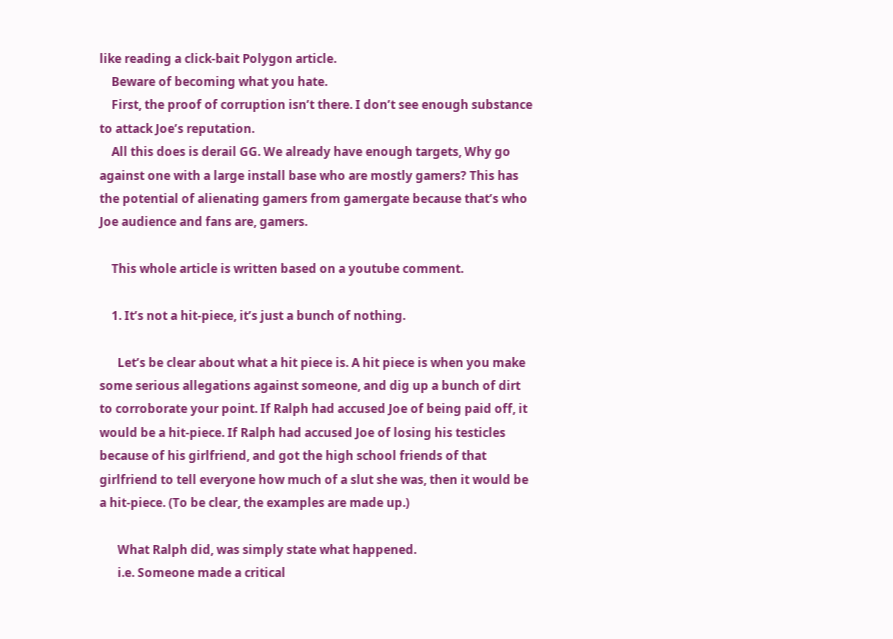like reading a click-bait Polygon article.
    Beware of becoming what you hate.
    First, the proof of corruption isn’t there. I don’t see enough substance to attack Joe’s reputation.
    All this does is derail GG. We already have enough targets, Why go against one with a large install base who are mostly gamers? This has the potential of alienating gamers from gamergate because that’s who Joe audience and fans are, gamers.

    This whole article is written based on a youtube comment.

    1. It’s not a hit-piece, it’s just a bunch of nothing.

      Let’s be clear about what a hit piece is. A hit piece is when you make some serious allegations against someone, and dig up a bunch of dirt to corroborate your point. If Ralph had accused Joe of being paid off, it would be a hit-piece. If Ralph had accused Joe of losing his testicles because of his girlfriend, and got the high school friends of that girlfriend to tell everyone how much of a slut she was, then it would be a hit-piece. (To be clear, the examples are made up.)

      What Ralph did, was simply state what happened.
      i.e. Someone made a critical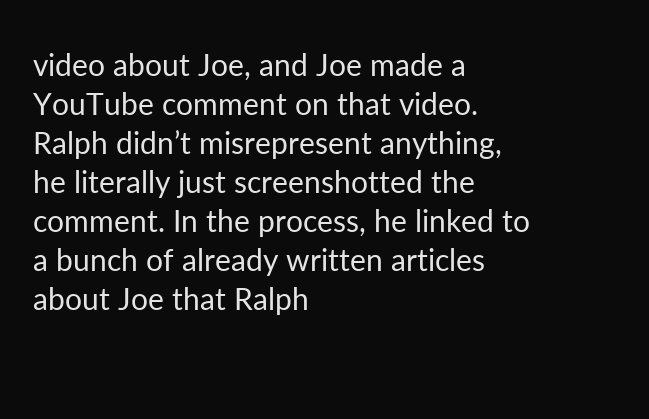video about Joe, and Joe made a YouTube comment on that video. Ralph didn’t misrepresent anything, he literally just screenshotted the comment. In the process, he linked to a bunch of already written articles about Joe that Ralph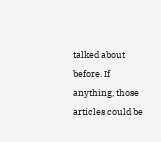talked about before. If anything, those articles could be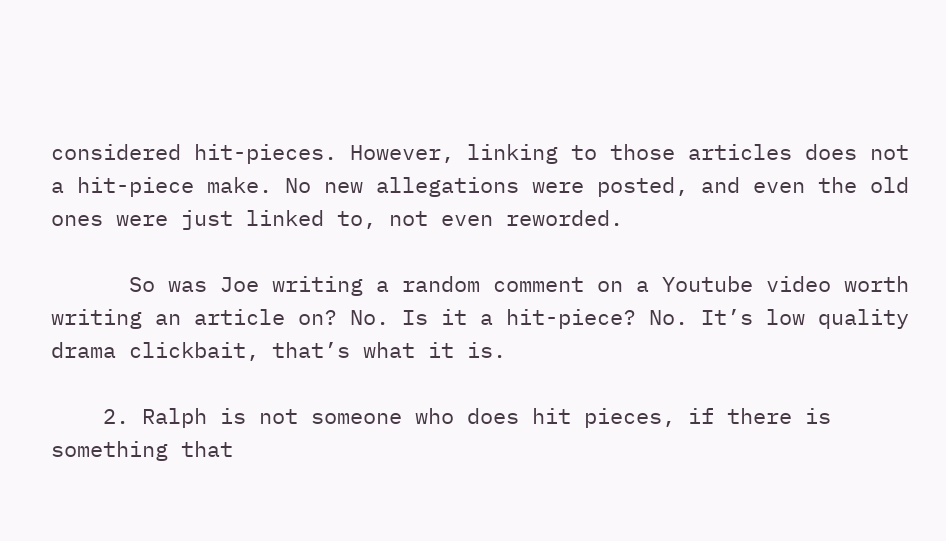considered hit-pieces. However, linking to those articles does not a hit-piece make. No new allegations were posted, and even the old ones were just linked to, not even reworded.

      So was Joe writing a random comment on a Youtube video worth writing an article on? No. Is it a hit-piece? No. It’s low quality drama clickbait, that’s what it is.

    2. Ralph is not someone who does hit pieces, if there is something that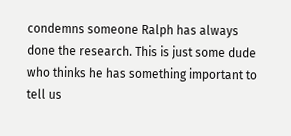condemns someone Ralph has always done the research. This is just some dude who thinks he has something important to tell us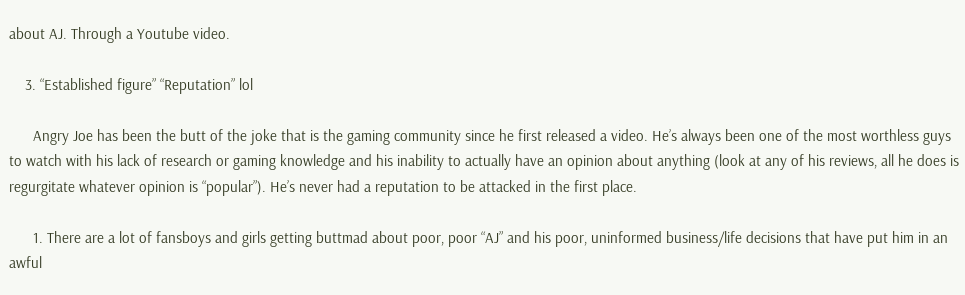about AJ. Through a Youtube video.

    3. “Established figure” “Reputation” lol

      Angry Joe has been the butt of the joke that is the gaming community since he first released a video. He’s always been one of the most worthless guys to watch with his lack of research or gaming knowledge and his inability to actually have an opinion about anything (look at any of his reviews, all he does is regurgitate whatever opinion is “popular”). He’s never had a reputation to be attacked in the first place.

      1. There are a lot of fansboys and girls getting buttmad about poor, poor “AJ” and his poor, uninformed business/life decisions that have put him in an awful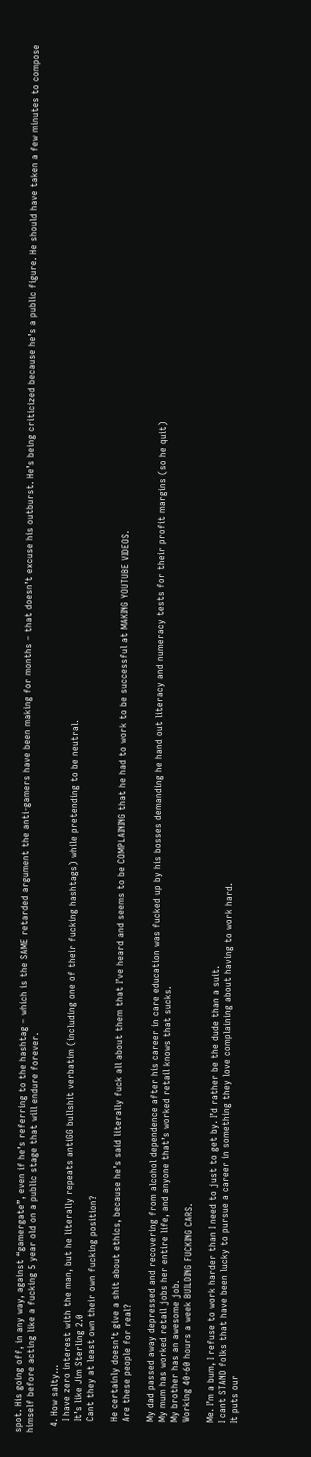spot. His going off, in any way, against “gamergate”, even if he’s referring to the hashtag – which is the SAME retarded argument the anti-gamers have been making for months – that doesn’t excuse his outburst. He’s being criticized because he’s a public figure. He should have taken a few minutes to compose himself before acting like a fucking 5 year old on a public stage that will endure forever.

  4. How salty…
    I have zero interest with the man, but he literally repeats antiGG bullshit verbatim (including one of their fucking hashtags) while pretending to be neutral.
    It’s like Jim Sterling 2.0
    Cant they at least own their own fucking position?

    He certainly doesn’t give a shit about ethics, because he’s said literally fuck all about them that I’ve heard and seems to be COMPLAINING that he had to work to be successful at MAKING YOUTUBE VIDEOS.
    Are these people for real?

    My dad passed away depressed and recovering from alcohol dependence after his career in care education was fucked up by his bosses demanding he hand out literacy and numeracy tests for their profit margins (so he quit)
    My mum has worked retail jobs her entire life, and anyone that’s worked retail knows that sucks.
    My brother has an awesome job.
    Working 40-60 hours a week BUILDING FUCKING CARS.

    Me. I’m a bum, I refuse to work harder than I need to just to get by. I’d rather be the dude than a suit.
    I cant STAND folks that have been lucky to pursue a career in something they love complaining about having to work hard.
    It puts our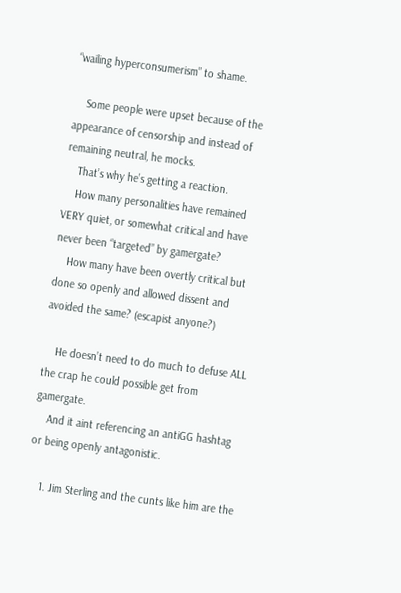“wailing hyperconsumerism” to shame.

    Some people were upset because of the appearance of censorship and instead of remaining neutral, he mocks.
    That’s why he’s getting a reaction.
    How many personalities have remained VERY quiet, or somewhat critical and have never been “targeted” by gamergate?
    How many have been overtly critical but done so openly and allowed dissent and avoided the same? (escapist anyone?)

    He doesn’t need to do much to defuse ALL the crap he could possible get from gamergate.
    And it aint referencing an antiGG hashtag or being openly antagonistic.

    1. Jim Sterling and the cunts like him are the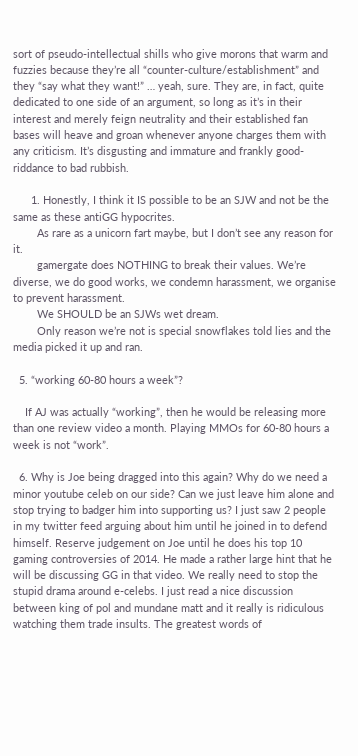sort of pseudo-intellectual shills who give morons that warm and fuzzies because they’re all “counter-culture/establishment” and they “say what they want!” … yeah, sure. They are, in fact, quite dedicated to one side of an argument, so long as it’s in their interest and merely feign neutrality and their established fan bases will heave and groan whenever anyone charges them with any criticism. It’s disgusting and immature and frankly good-riddance to bad rubbish.

      1. Honestly, I think it IS possible to be an SJW and not be the same as these antiGG hypocrites.
        As rare as a unicorn fart maybe, but I don’t see any reason for it.
        gamergate does NOTHING to break their values. We’re diverse, we do good works, we condemn harassment, we organise to prevent harassment.
        We SHOULD be an SJWs wet dream.
        Only reason we’re not is special snowflakes told lies and the media picked it up and ran.

  5. “working 60-80 hours a week”?

    If AJ was actually “working”, then he would be releasing more than one review video a month. Playing MMOs for 60-80 hours a week is not “work”.

  6. Why is Joe being dragged into this again? Why do we need a minor youtube celeb on our side? Can we just leave him alone and stop trying to badger him into supporting us? I just saw 2 people in my twitter feed arguing about him until he joined in to defend himself. Reserve judgement on Joe until he does his top 10 gaming controversies of 2014. He made a rather large hint that he will be discussing GG in that video. We really need to stop the stupid drama around e-celebs. I just read a nice discussion between king of pol and mundane matt and it really is ridiculous watching them trade insults. The greatest words of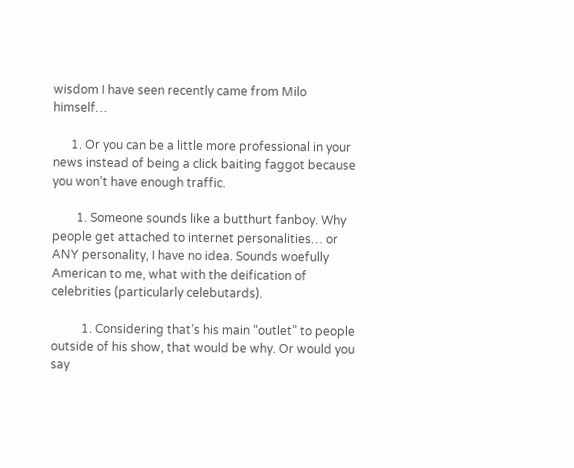wisdom I have seen recently came from Milo himself…

      1. Or you can be a little more professional in your news instead of being a click baiting faggot because you won’t have enough traffic.

        1. Someone sounds like a butthurt fanboy. Why people get attached to internet personalities… or ANY personality, I have no idea. Sounds woefully American to me, what with the deification of celebrities (particularly celebutards).

          1. Considering that’s his main “outlet” to people outside of his show, that would be why. Or would you say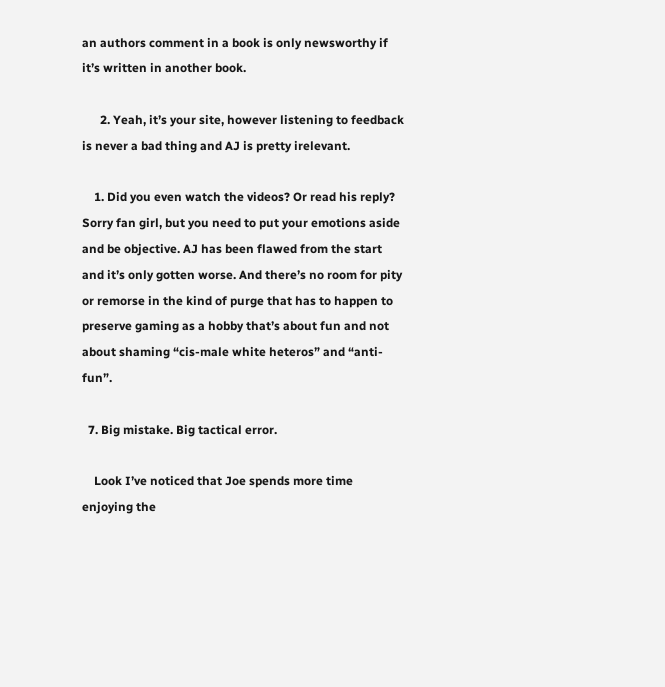an authors comment in a book is only newsworthy if it’s written in another book.

      2. Yeah, it’s your site, however listening to feedback is never a bad thing and AJ is pretty irelevant.

    1. Did you even watch the videos? Or read his reply? Sorry fan girl, but you need to put your emotions aside and be objective. AJ has been flawed from the start and it’s only gotten worse. And there’s no room for pity or remorse in the kind of purge that has to happen to preserve gaming as a hobby that’s about fun and not about shaming “cis-male white heteros” and “anti-fun”.

  7. Big mistake. Big tactical error.

    Look I’ve noticed that Joe spends more time enjoying the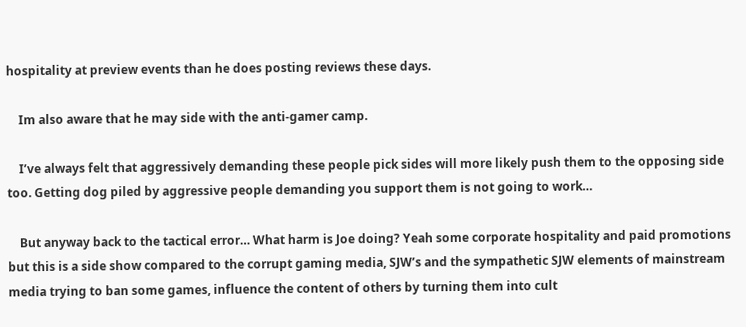hospitality at preview events than he does posting reviews these days.

    Im also aware that he may side with the anti-gamer camp.

    I’ve always felt that aggressively demanding these people pick sides will more likely push them to the opposing side too. Getting dog piled by aggressive people demanding you support them is not going to work…

    But anyway back to the tactical error… What harm is Joe doing? Yeah some corporate hospitality and paid promotions but this is a side show compared to the corrupt gaming media, SJW’s and the sympathetic SJW elements of mainstream media trying to ban some games, influence the content of others by turning them into cult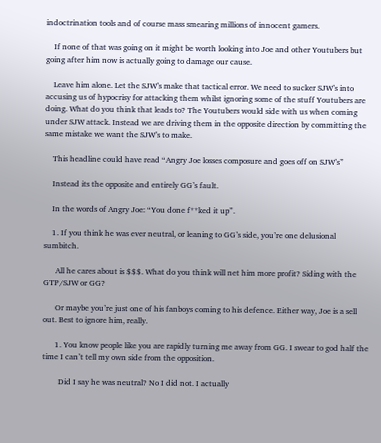indoctrination tools and of course mass smearing millions of innocent gamers.

    If none of that was going on it might be worth looking into Joe and other Youtubers but going after him now is actually going to damage our cause.

    Leave him alone. Let the SJW’s make that tactical error. We need to sucker SJW’s into accusing us of hypocrisy for attacking them whilst ignoring some of the stuff Youtubers are doing. What do you think that leads to? The Youtubers would side with us when coming under SJW attack. Instead we are driving them in the opposite direction by committing the same mistake we want the SJW’s to make.

    This headline could have read “Angry Joe losses composure and goes off on SJW’s”

    Instead its the opposite and entirely GG’s fault.

    In the words of Angry Joe: “You done f**ked it up”.

    1. If you think he was ever neutral, or leaning to GG’s side, you’re one delusional sumbitch.

      All he cares about is $$$. What do you think will net him more profit? Siding with the GTP/SJW or GG?

      Or maybe you’re just one of his fanboys coming to his defence. Either way, Joe is a sell out. Best to ignore him, really.

      1. You know people like you are rapidly turning me away from GG. I swear to god half the time I can’t tell my own side from the opposition.

        Did I say he was neutral? No I did not. I actually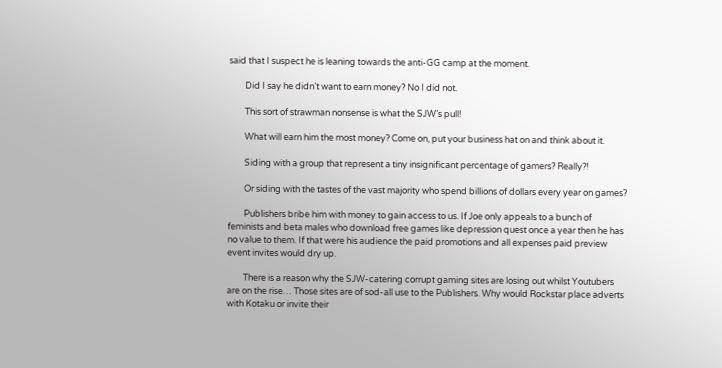said that I suspect he is leaning towards the anti-GG camp at the moment.

        Did I say he didn’t want to earn money? No I did not.

        This sort of strawman nonsense is what the SJW’s pull!

        What will earn him the most money? Come on, put your business hat on and think about it.

        Siding with a group that represent a tiny insignificant percentage of gamers? Really?!

        Or siding with the tastes of the vast majority who spend billions of dollars every year on games?

        Publishers bribe him with money to gain access to us. If Joe only appeals to a bunch of feminists and beta males who download free games like depression quest once a year then he has no value to them. If that were his audience the paid promotions and all expenses paid preview event invites would dry up.

        There is a reason why the SJW-catering corrupt gaming sites are losing out whilst Youtubers are on the rise… Those sites are of sod-all use to the Publishers. Why would Rockstar place adverts with Kotaku or invite their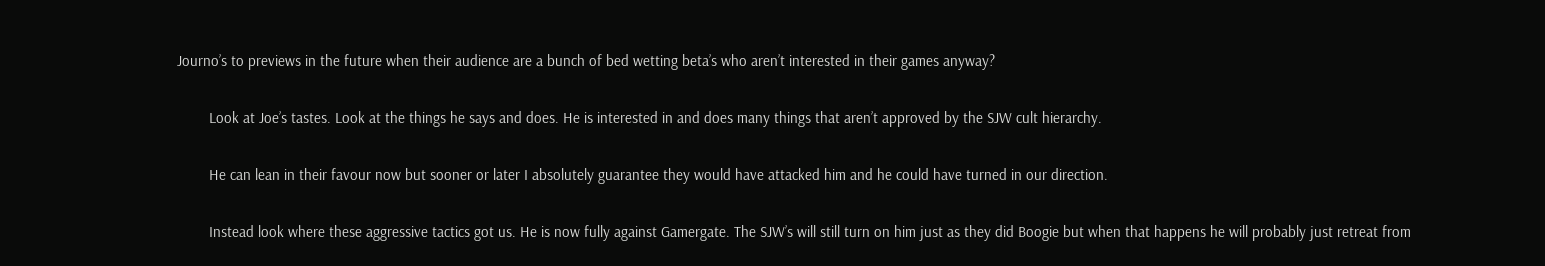Journo’s to previews in the future when their audience are a bunch of bed wetting beta’s who aren’t interested in their games anyway?

        Look at Joe’s tastes. Look at the things he says and does. He is interested in and does many things that aren’t approved by the SJW cult hierarchy.

        He can lean in their favour now but sooner or later I absolutely guarantee they would have attacked him and he could have turned in our direction.

        Instead look where these aggressive tactics got us. He is now fully against Gamergate. The SJW’s will still turn on him just as they did Boogie but when that happens he will probably just retreat from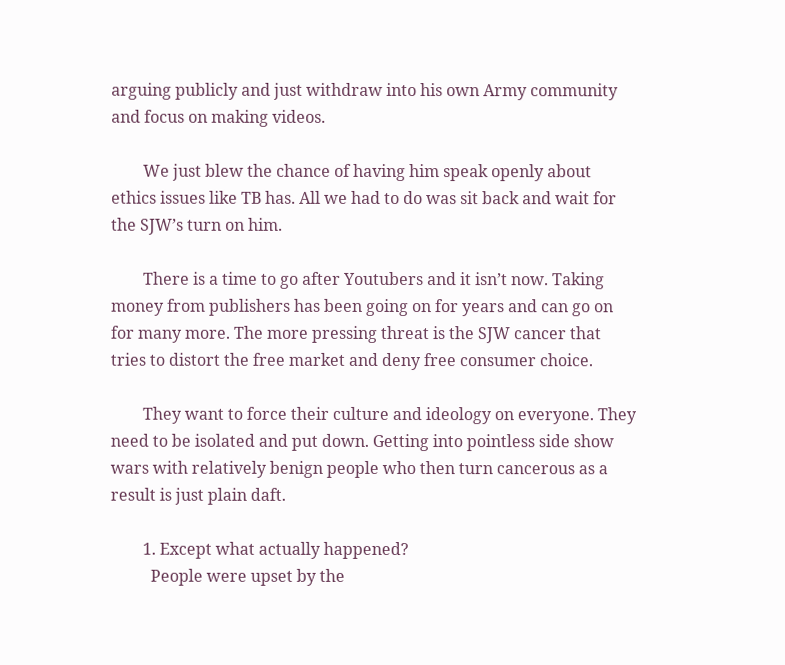arguing publicly and just withdraw into his own Army community and focus on making videos.

        We just blew the chance of having him speak openly about ethics issues like TB has. All we had to do was sit back and wait for the SJW’s turn on him.

        There is a time to go after Youtubers and it isn’t now. Taking money from publishers has been going on for years and can go on for many more. The more pressing threat is the SJW cancer that tries to distort the free market and deny free consumer choice.

        They want to force their culture and ideology on everyone. They need to be isolated and put down. Getting into pointless side show wars with relatively benign people who then turn cancerous as a result is just plain daft.

        1. Except what actually happened?
          People were upset by the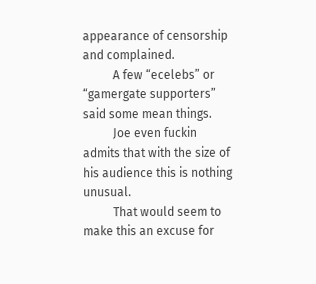appearance of censorship and complained.
          A few “ecelebs” or “gamergate supporters” said some mean things.
          Joe even fuckin admits that with the size of his audience this is nothing unusual.
          That would seem to make this an excuse for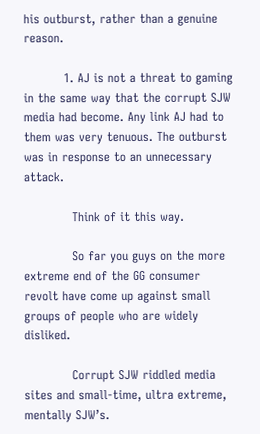his outburst, rather than a genuine reason.

          1. AJ is not a threat to gaming in the same way that the corrupt SJW media had become. Any link AJ had to them was very tenuous. The outburst was in response to an unnecessary attack.

            Think of it this way.

            So far you guys on the more extreme end of the GG consumer revolt have come up against small groups of people who are widely disliked.

            Corrupt SJW riddled media sites and small-time, ultra extreme, mentally SJW’s.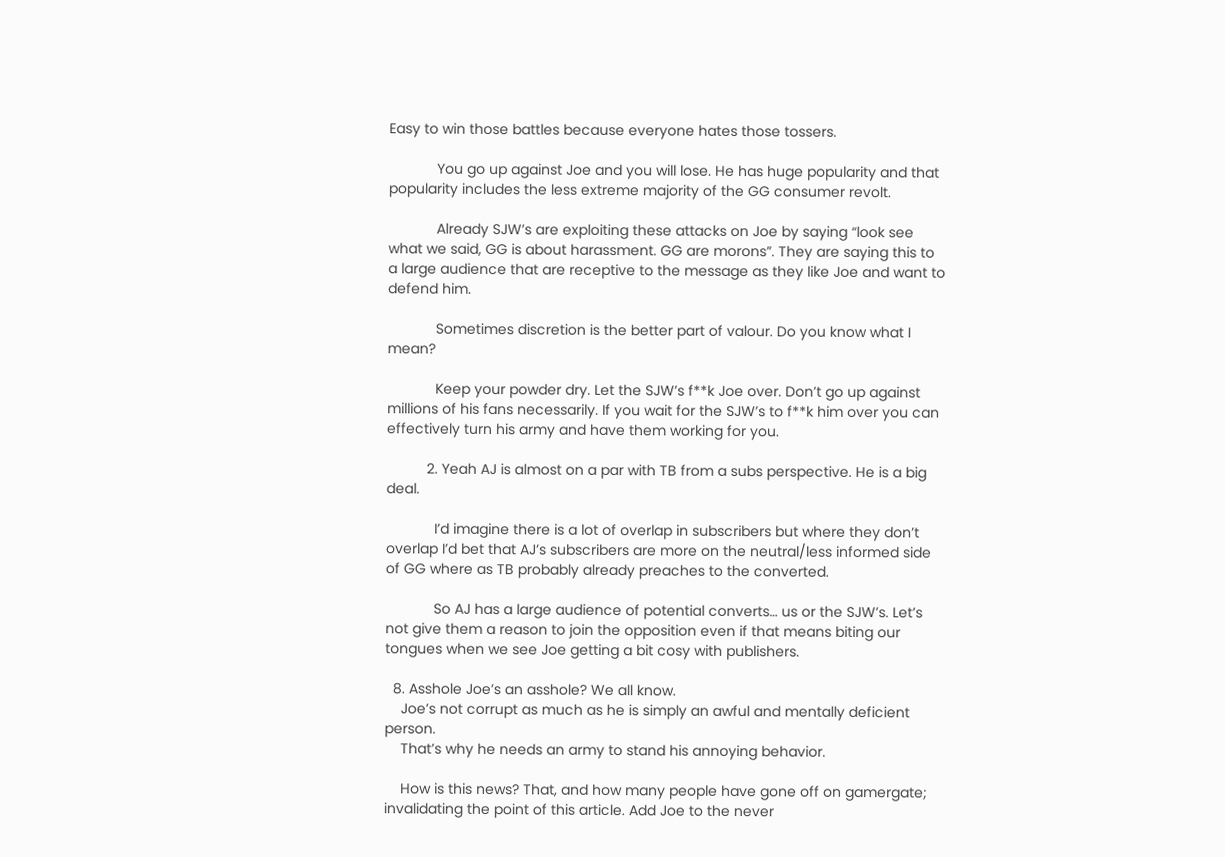Easy to win those battles because everyone hates those tossers.

            You go up against Joe and you will lose. He has huge popularity and that popularity includes the less extreme majority of the GG consumer revolt.

            Already SJW’s are exploiting these attacks on Joe by saying “look see what we said, GG is about harassment. GG are morons”. They are saying this to a large audience that are receptive to the message as they like Joe and want to defend him.

            Sometimes discretion is the better part of valour. Do you know what I mean?

            Keep your powder dry. Let the SJW’s f**k Joe over. Don’t go up against millions of his fans necessarily. If you wait for the SJW’s to f**k him over you can effectively turn his army and have them working for you.

          2. Yeah AJ is almost on a par with TB from a subs perspective. He is a big deal.

            I’d imagine there is a lot of overlap in subscribers but where they don’t overlap I’d bet that AJ’s subscribers are more on the neutral/less informed side of GG where as TB probably already preaches to the converted.

            So AJ has a large audience of potential converts… us or the SJW’s. Let’s not give them a reason to join the opposition even if that means biting our tongues when we see Joe getting a bit cosy with publishers.

  8. Asshole Joe’s an asshole? We all know.
    Joe’s not corrupt as much as he is simply an awful and mentally deficient person.
    That’s why he needs an army to stand his annoying behavior.

    How is this news? That, and how many people have gone off on gamergate; invalidating the point of this article. Add Joe to the never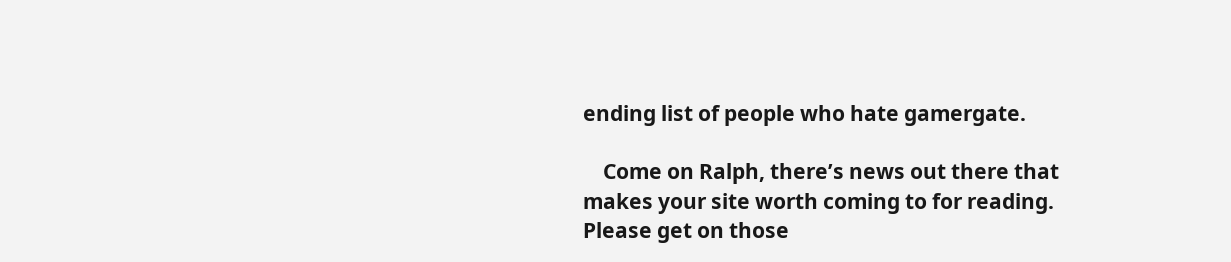ending list of people who hate gamergate.

    Come on Ralph, there’s news out there that makes your site worth coming to for reading. Please get on those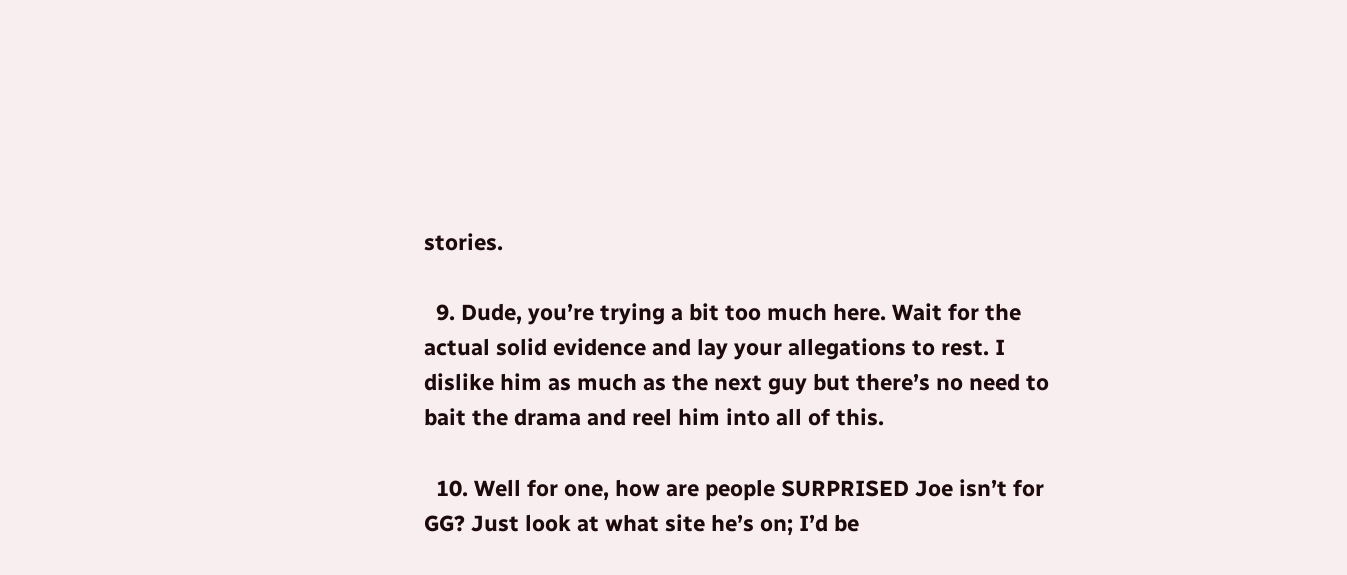stories.

  9. Dude, you’re trying a bit too much here. Wait for the actual solid evidence and lay your allegations to rest. I dislike him as much as the next guy but there’s no need to bait the drama and reel him into all of this.

  10. Well for one, how are people SURPRISED Joe isn’t for GG? Just look at what site he’s on; I’d be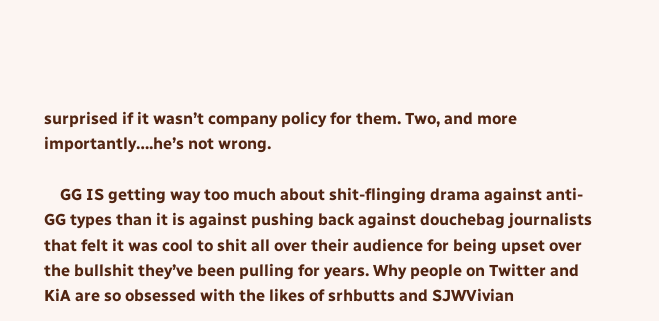surprised if it wasn’t company policy for them. Two, and more importantly….he’s not wrong.

    GG IS getting way too much about shit-flinging drama against anti-GG types than it is against pushing back against douchebag journalists that felt it was cool to shit all over their audience for being upset over the bullshit they’ve been pulling for years. Why people on Twitter and KiA are so obsessed with the likes of srhbutts and SJWVivian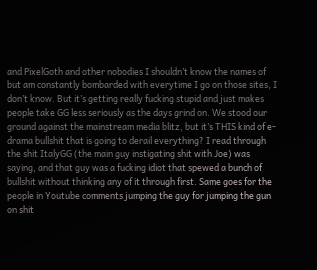and PixelGoth and other nobodies I shouldn’t know the names of but am constantly bombarded with everytime I go on those sites, I don’t know. But it’s getting really fucking stupid and just makes people take GG less seriously as the days grind on. We stood our ground against the mainstream media blitz, but it’s THIS kind of e-drama bullshit that is going to derail everything? I read through the shit ItalyGG (the main guy instigating shit with Joe) was saying, and that guy was a fucking idiot that spewed a bunch of bullshit without thinking any of it through first. Same goes for the people in Youtube comments jumping the guy for jumping the gun on shit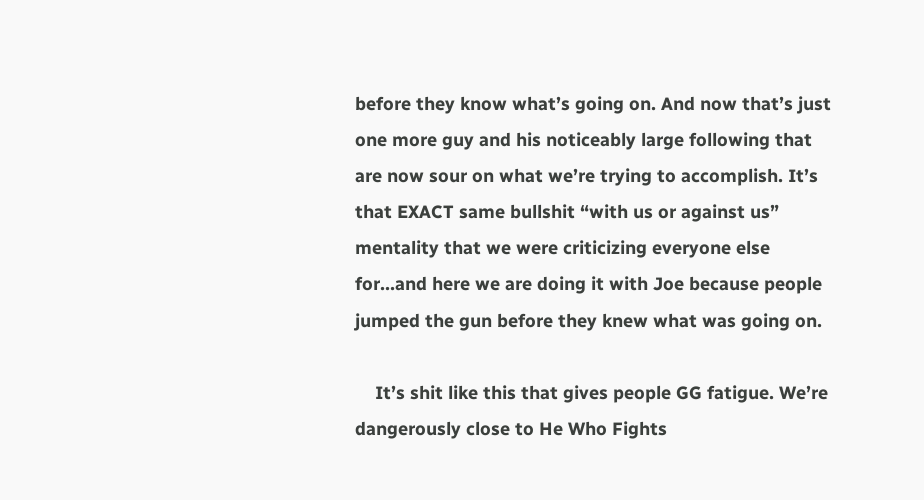before they know what’s going on. And now that’s just one more guy and his noticeably large following that are now sour on what we’re trying to accomplish. It’s that EXACT same bullshit “with us or against us” mentality that we were criticizing everyone else for…and here we are doing it with Joe because people jumped the gun before they knew what was going on.

    It’s shit like this that gives people GG fatigue. We’re dangerously close to He Who Fights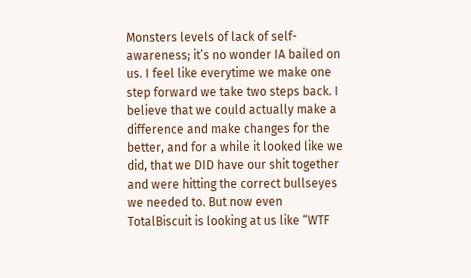Monsters levels of lack of self-awareness; it’s no wonder IA bailed on us. I feel like everytime we make one step forward we take two steps back. I believe that we could actually make a difference and make changes for the better, and for a while it looked like we did, that we DID have our shit together and were hitting the correct bullseyes we needed to. But now even TotalBiscuit is looking at us like “WTF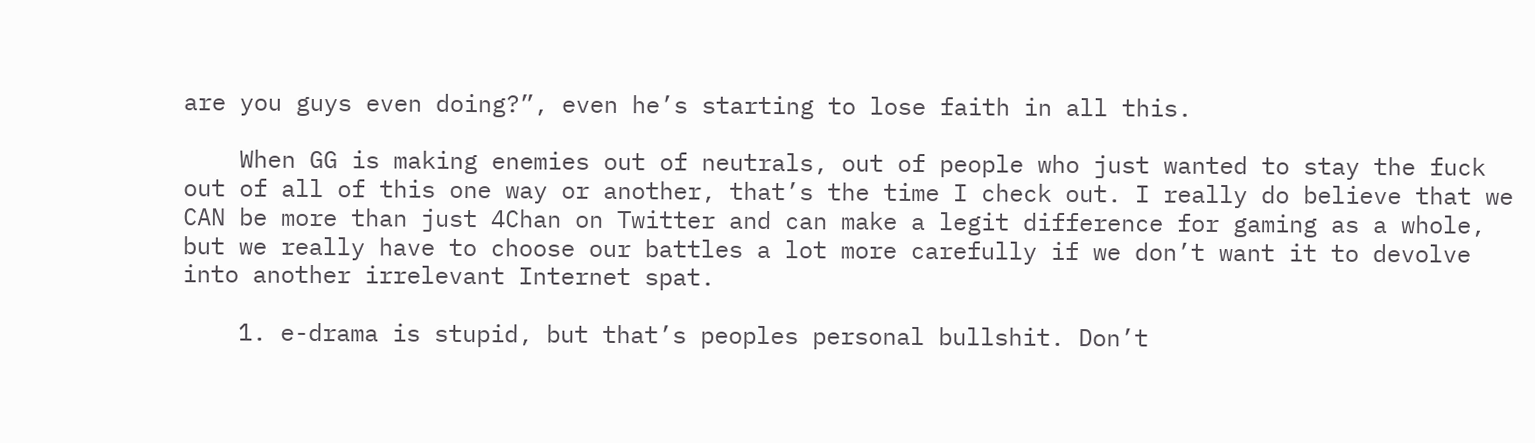are you guys even doing?”, even he’s starting to lose faith in all this.

    When GG is making enemies out of neutrals, out of people who just wanted to stay the fuck out of all of this one way or another, that’s the time I check out. I really do believe that we CAN be more than just 4Chan on Twitter and can make a legit difference for gaming as a whole, but we really have to choose our battles a lot more carefully if we don’t want it to devolve into another irrelevant Internet spat.

    1. e-drama is stupid, but that’s peoples personal bullshit. Don’t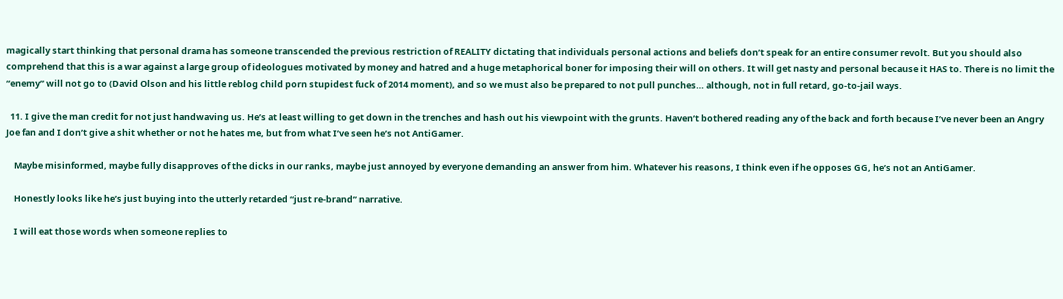magically start thinking that personal drama has someone transcended the previous restriction of REALITY dictating that individuals personal actions and beliefs don’t speak for an entire consumer revolt. But you should also comprehend that this is a war against a large group of ideologues motivated by money and hatred and a huge metaphorical boner for imposing their will on others. It will get nasty and personal because it HAS to. There is no limit the “enemy” will not go to (David Olson and his little reblog child porn stupidest fuck of 2014 moment), and so we must also be prepared to not pull punches… although, not in full retard, go-to-jail ways.

  11. I give the man credit for not just handwaving us. He’s at least willing to get down in the trenches and hash out his viewpoint with the grunts. Haven’t bothered reading any of the back and forth because I’ve never been an Angry Joe fan and I don’t give a shit whether or not he hates me, but from what I’ve seen he’s not AntiGamer.

    Maybe misinformed, maybe fully disapproves of the dicks in our ranks, maybe just annoyed by everyone demanding an answer from him. Whatever his reasons, I think even if he opposes GG, he’s not an AntiGamer.

    Honestly looks like he’s just buying into the utterly retarded “just re-brand” narrative.

    I will eat those words when someone replies to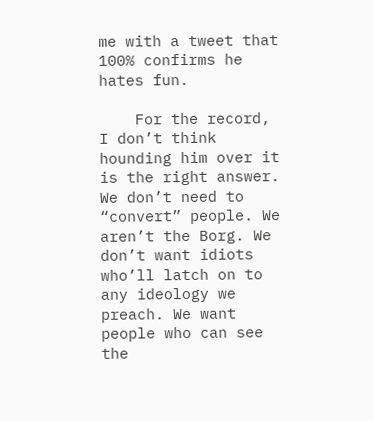me with a tweet that 100% confirms he hates fun.

    For the record, I don’t think hounding him over it is the right answer. We don’t need to “convert” people. We aren’t the Borg. We don’t want idiots who’ll latch on to any ideology we preach. We want people who can see the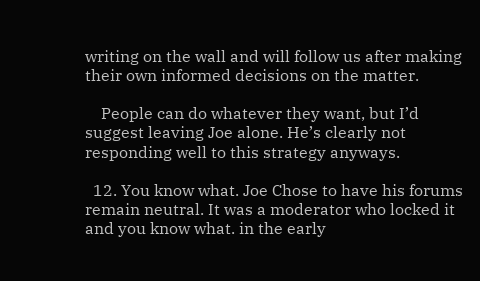writing on the wall and will follow us after making their own informed decisions on the matter.

    People can do whatever they want, but I’d suggest leaving Joe alone. He’s clearly not responding well to this strategy anyways.

  12. You know what. Joe Chose to have his forums remain neutral. It was a moderator who locked it and you know what. in the early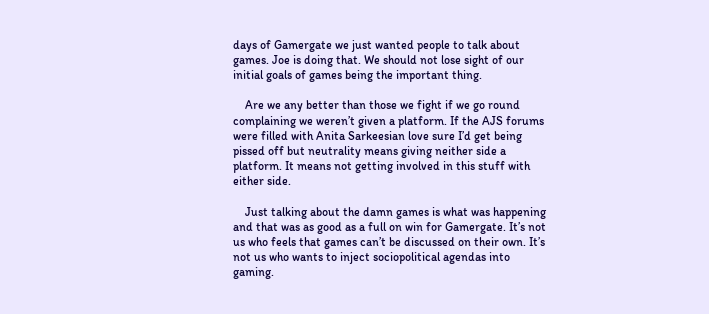days of Gamergate we just wanted people to talk about games. Joe is doing that. We should not lose sight of our initial goals of games being the important thing.

    Are we any better than those we fight if we go round complaining we weren’t given a platform. If the AJS forums were filled with Anita Sarkeesian love sure I’d get being pissed off but neutrality means giving neither side a platform. It means not getting involved in this stuff with either side.

    Just talking about the damn games is what was happening and that was as good as a full on win for Gamergate. It’s not us who feels that games can’t be discussed on their own. It’s not us who wants to inject sociopolitical agendas into gaming.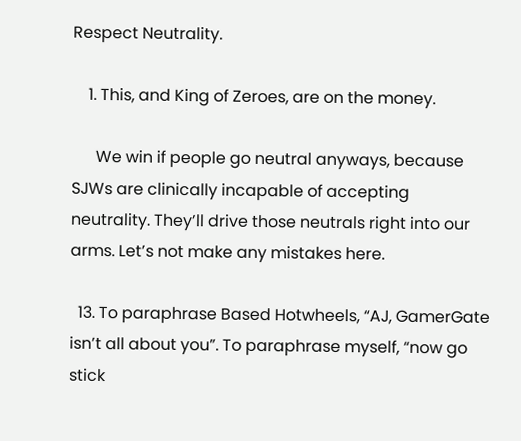Respect Neutrality.

    1. This, and King of Zeroes, are on the money.

      We win if people go neutral anyways, because SJWs are clinically incapable of accepting neutrality. They’ll drive those neutrals right into our arms. Let’s not make any mistakes here.

  13. To paraphrase Based Hotwheels, “AJ, GamerGate isn’t all about you”. To paraphrase myself, “now go stick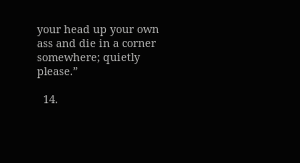your head up your own ass and die in a corner somewhere; quietly please.”

  14.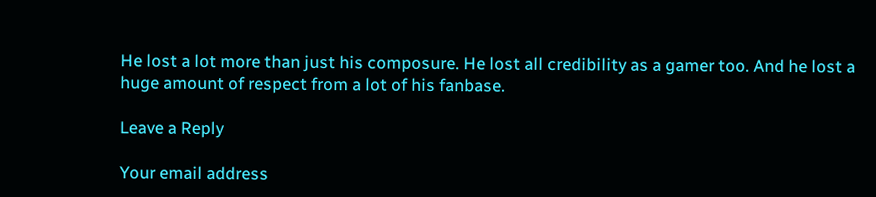He lost a lot more than just his composure. He lost all credibility as a gamer too. And he lost a huge amount of respect from a lot of his fanbase.

Leave a Reply

Your email address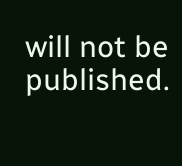will not be published.